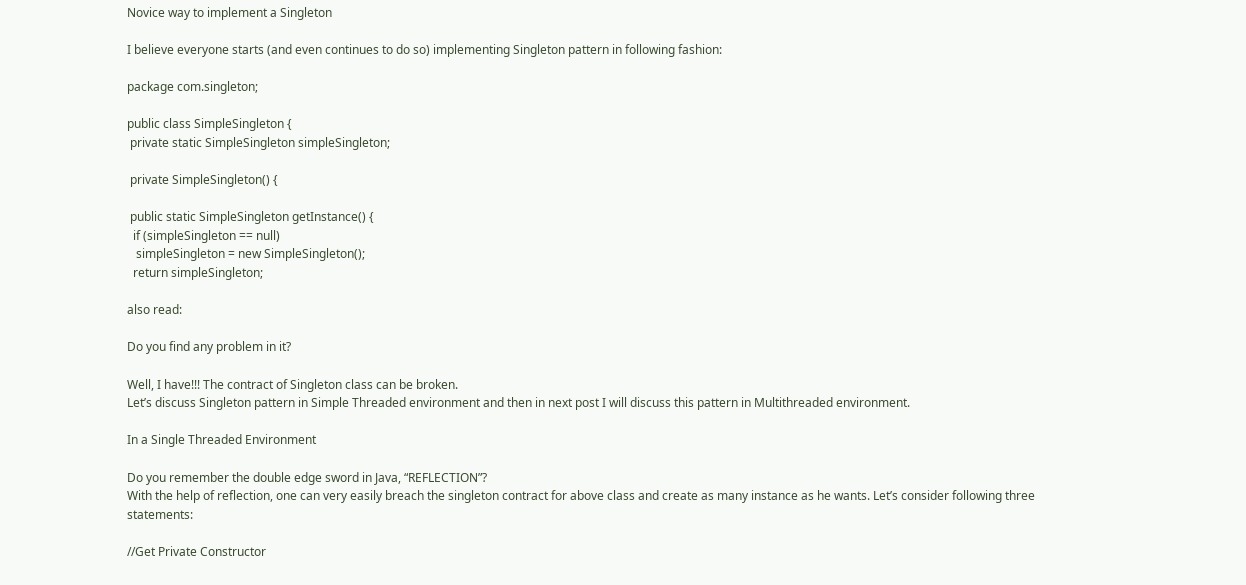Novice way to implement a Singleton

I believe everyone starts (and even continues to do so) implementing Singleton pattern in following fashion:

package com.singleton;

public class SimpleSingleton {
 private static SimpleSingleton simpleSingleton;

 private SimpleSingleton() {

 public static SimpleSingleton getInstance() {
  if (simpleSingleton == null)
   simpleSingleton = new SimpleSingleton();
  return simpleSingleton;

also read:

Do you find any problem in it?

Well, I have!!! The contract of Singleton class can be broken.
Let’s discuss Singleton pattern in Simple Threaded environment and then in next post I will discuss this pattern in Multithreaded environment.

In a Single Threaded Environment

Do you remember the double edge sword in Java, “REFLECTION”?
With the help of reflection, one can very easily breach the singleton contract for above class and create as many instance as he wants. Let’s consider following three statements:

//Get Private Constructor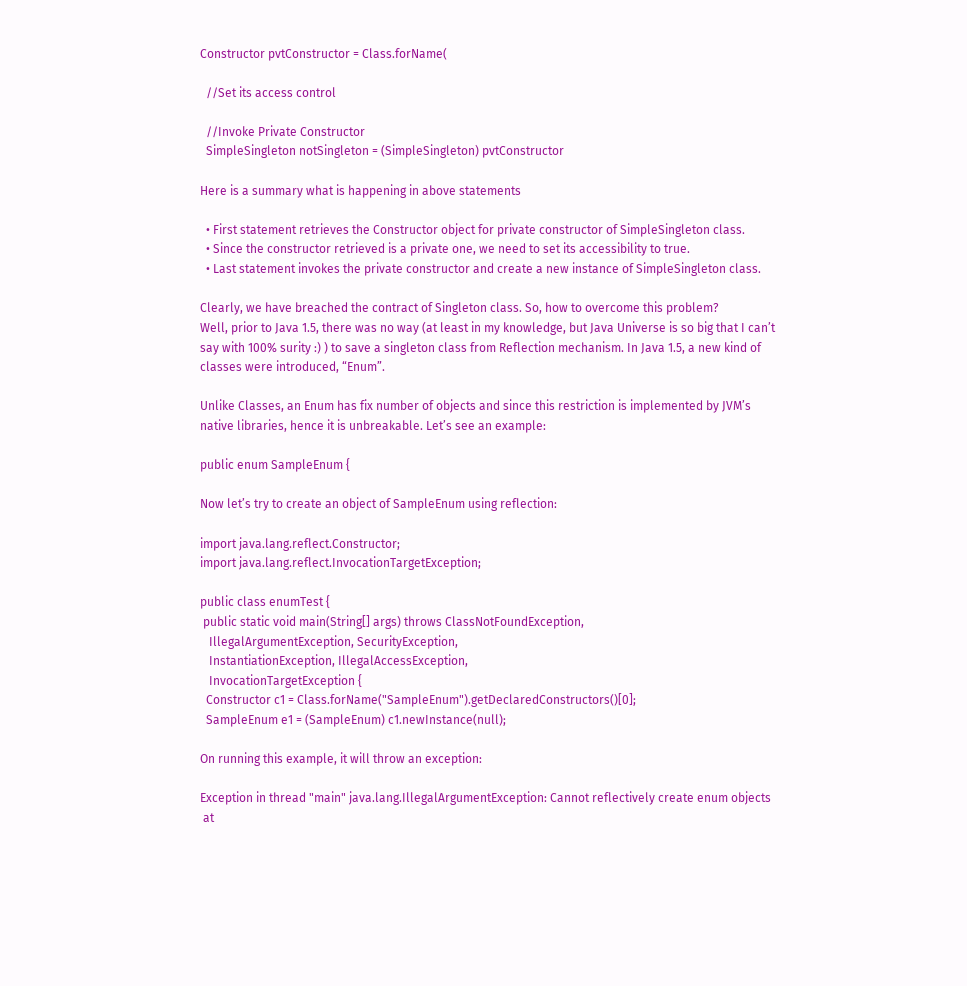Constructor pvtConstructor = Class.forName(

  //Set its access control

  //Invoke Private Constructor
  SimpleSingleton notSingleton = (SimpleSingleton) pvtConstructor

Here is a summary what is happening in above statements

  • First statement retrieves the Constructor object for private constructor of SimpleSingleton class.
  • Since the constructor retrieved is a private one, we need to set its accessibility to true.
  • Last statement invokes the private constructor and create a new instance of SimpleSingleton class.

Clearly, we have breached the contract of Singleton class. So, how to overcome this problem?
Well, prior to Java 1.5, there was no way (at least in my knowledge, but Java Universe is so big that I can’t say with 100% surity :) ) to save a singleton class from Reflection mechanism. In Java 1.5, a new kind of classes were introduced, “Enum”.

Unlike Classes, an Enum has fix number of objects and since this restriction is implemented by JVM’s native libraries, hence it is unbreakable. Let’s see an example:

public enum SampleEnum {

Now let’s try to create an object of SampleEnum using reflection:

import java.lang.reflect.Constructor;
import java.lang.reflect.InvocationTargetException;

public class enumTest {
 public static void main(String[] args) throws ClassNotFoundException,
   IllegalArgumentException, SecurityException,
   InstantiationException, IllegalAccessException,
   InvocationTargetException {
  Constructor c1 = Class.forName("SampleEnum").getDeclaredConstructors()[0];
  SampleEnum e1 = (SampleEnum) c1.newInstance(null);

On running this example, it will throw an exception:

Exception in thread "main" java.lang.IllegalArgumentException: Cannot reflectively create enum objects
 at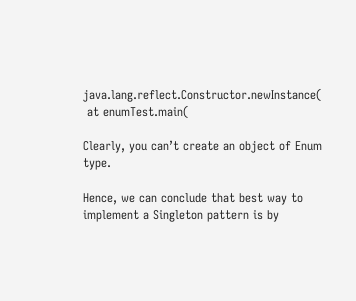java.lang.reflect.Constructor.newInstance(
 at enumTest.main(

Clearly, you can’t create an object of Enum type.

Hence, we can conclude that best way to implement a Singleton pattern is by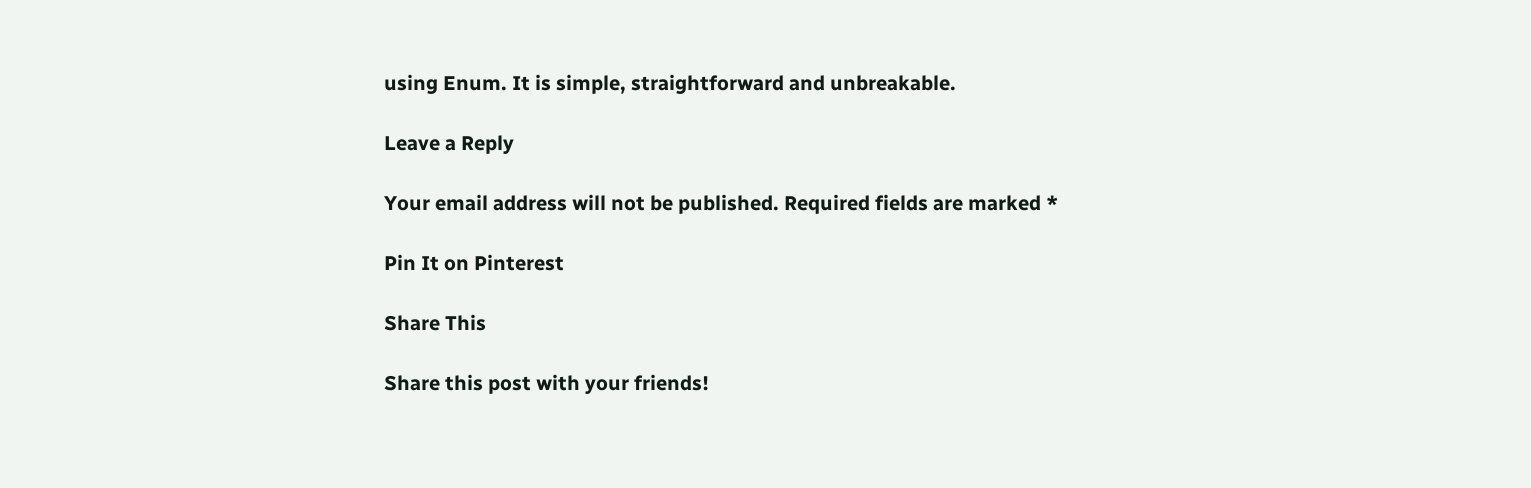using Enum. It is simple, straightforward and unbreakable.

Leave a Reply

Your email address will not be published. Required fields are marked *

Pin It on Pinterest

Share This

Share this post with your friends!